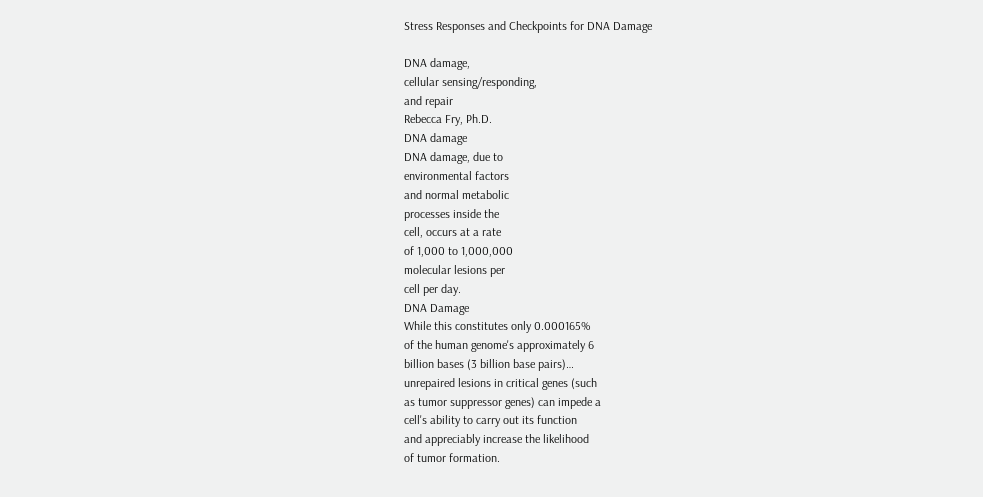Stress Responses and Checkpoints for DNA Damage

DNA damage,
cellular sensing/responding,
and repair
Rebecca Fry, Ph.D.
DNA damage
DNA damage, due to
environmental factors
and normal metabolic
processes inside the
cell, occurs at a rate
of 1,000 to 1,000,000
molecular lesions per
cell per day.
DNA Damage
While this constitutes only 0.000165%
of the human genome's approximately 6
billion bases (3 billion base pairs)…
unrepaired lesions in critical genes (such
as tumor suppressor genes) can impede a
cell's ability to carry out its function
and appreciably increase the likelihood
of tumor formation.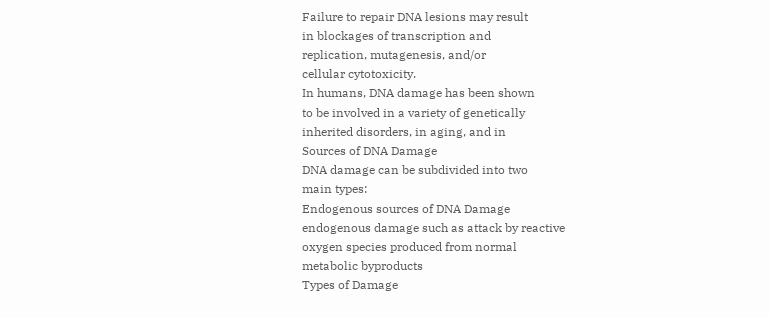Failure to repair DNA lesions may result
in blockages of transcription and
replication, mutagenesis, and/or
cellular cytotoxicity.
In humans, DNA damage has been shown
to be involved in a variety of genetically
inherited disorders, in aging, and in
Sources of DNA Damage
DNA damage can be subdivided into two
main types:
Endogenous sources of DNA Damage
endogenous damage such as attack by reactive
oxygen species produced from normal
metabolic byproducts
Types of Damage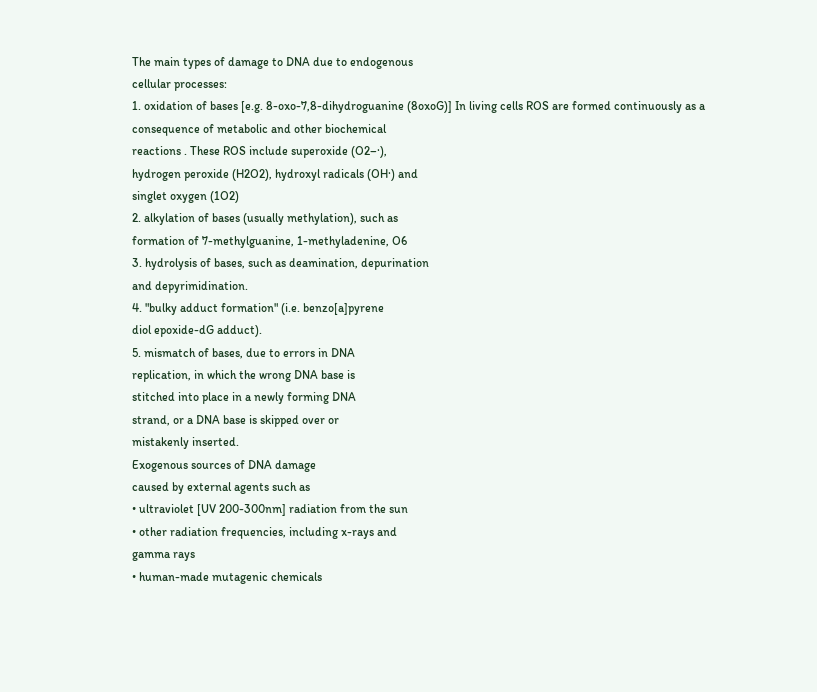The main types of damage to DNA due to endogenous
cellular processes:
1. oxidation of bases [e.g. 8-oxo-7,8-dihydroguanine (8oxoG)] In living cells ROS are formed continuously as a
consequence of metabolic and other biochemical
reactions . These ROS include superoxide (O2–·),
hydrogen peroxide (H2O2), hydroxyl radicals (OH·) and
singlet oxygen (1O2)
2. alkylation of bases (usually methylation), such as
formation of 7-methylguanine, 1-methyladenine, O6
3. hydrolysis of bases, such as deamination, depurination
and depyrimidination.
4. "bulky adduct formation" (i.e. benzo[a]pyrene
diol epoxide-dG adduct).
5. mismatch of bases, due to errors in DNA
replication, in which the wrong DNA base is
stitched into place in a newly forming DNA
strand, or a DNA base is skipped over or
mistakenly inserted.
Exogenous sources of DNA damage
caused by external agents such as
• ultraviolet [UV 200-300nm] radiation from the sun
• other radiation frequencies, including x-rays and
gamma rays
• human-made mutagenic chemicals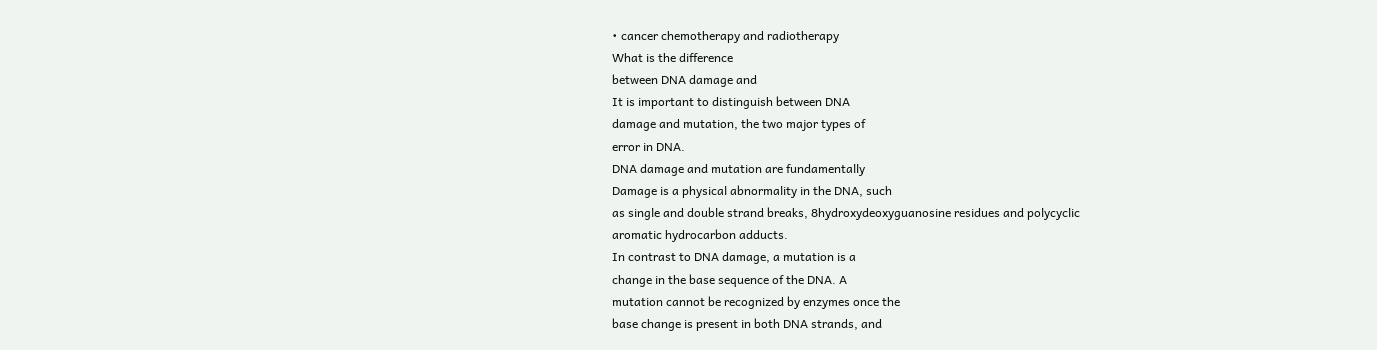• cancer chemotherapy and radiotherapy
What is the difference
between DNA damage and
It is important to distinguish between DNA
damage and mutation, the two major types of
error in DNA.
DNA damage and mutation are fundamentally
Damage is a physical abnormality in the DNA, such
as single and double strand breaks, 8hydroxydeoxyguanosine residues and polycyclic
aromatic hydrocarbon adducts.
In contrast to DNA damage, a mutation is a
change in the base sequence of the DNA. A
mutation cannot be recognized by enzymes once the
base change is present in both DNA strands, and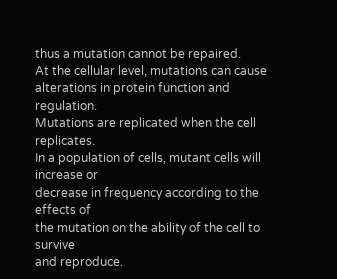thus a mutation cannot be repaired.
At the cellular level, mutations can cause
alterations in protein function and regulation.
Mutations are replicated when the cell replicates.
In a population of cells, mutant cells will increase or
decrease in frequency according to the effects of
the mutation on the ability of the cell to survive
and reproduce.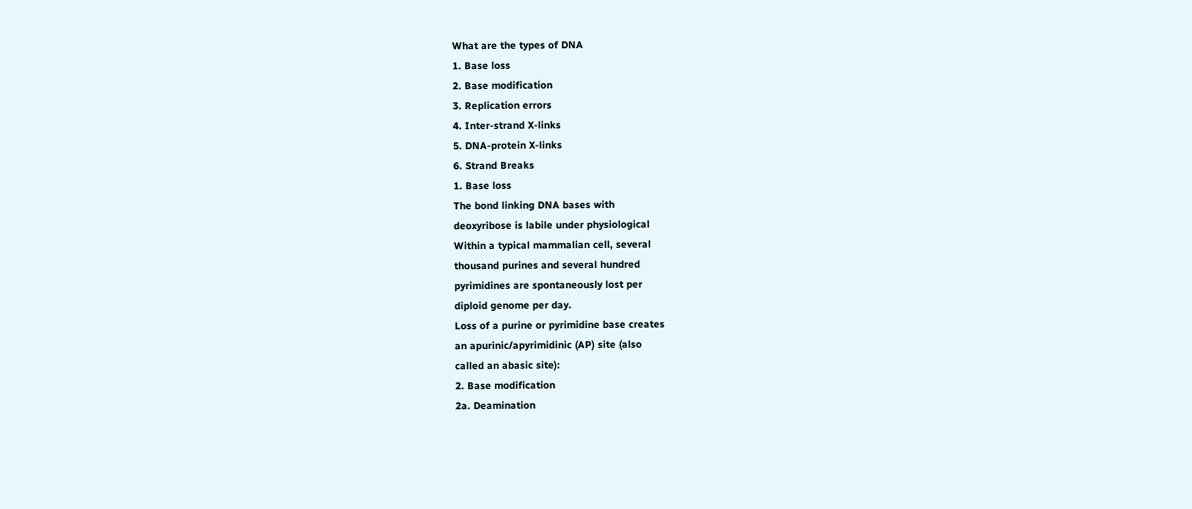What are the types of DNA
1. Base loss
2. Base modification
3. Replication errors
4. Inter-strand X-links
5. DNA-protein X-links
6. Strand Breaks
1. Base loss
The bond linking DNA bases with
deoxyribose is labile under physiological
Within a typical mammalian cell, several
thousand purines and several hundred
pyrimidines are spontaneously lost per
diploid genome per day.
Loss of a purine or pyrimidine base creates
an apurinic/apyrimidinic (AP) site (also
called an abasic site):
2. Base modification
2a. Deamination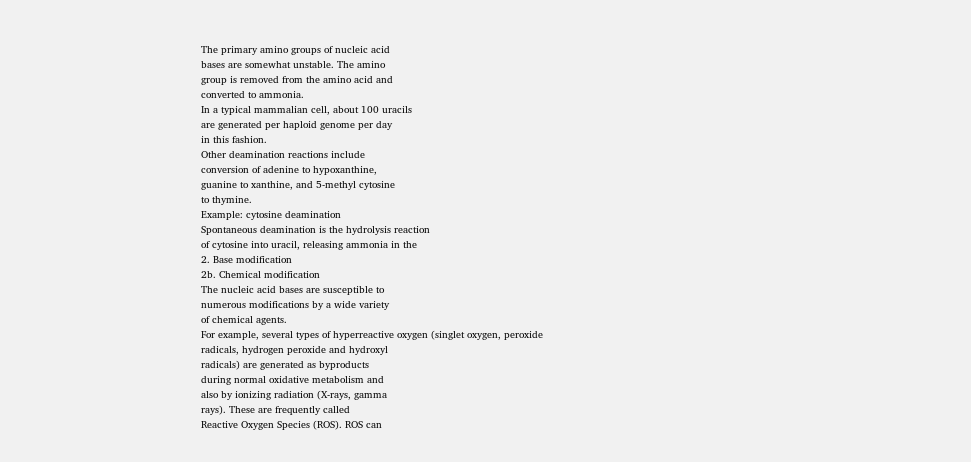The primary amino groups of nucleic acid
bases are somewhat unstable. The amino
group is removed from the amino acid and
converted to ammonia.
In a typical mammalian cell, about 100 uracils
are generated per haploid genome per day
in this fashion.
Other deamination reactions include
conversion of adenine to hypoxanthine,
guanine to xanthine, and 5-methyl cytosine
to thymine.
Example: cytosine deamination
Spontaneous deamination is the hydrolysis reaction
of cytosine into uracil, releasing ammonia in the
2. Base modification
2b. Chemical modification
The nucleic acid bases are susceptible to
numerous modifications by a wide variety
of chemical agents.
For example, several types of hyperreactive oxygen (singlet oxygen, peroxide
radicals, hydrogen peroxide and hydroxyl
radicals) are generated as byproducts
during normal oxidative metabolism and
also by ionizing radiation (X-rays, gamma
rays). These are frequently called
Reactive Oxygen Species (ROS). ROS can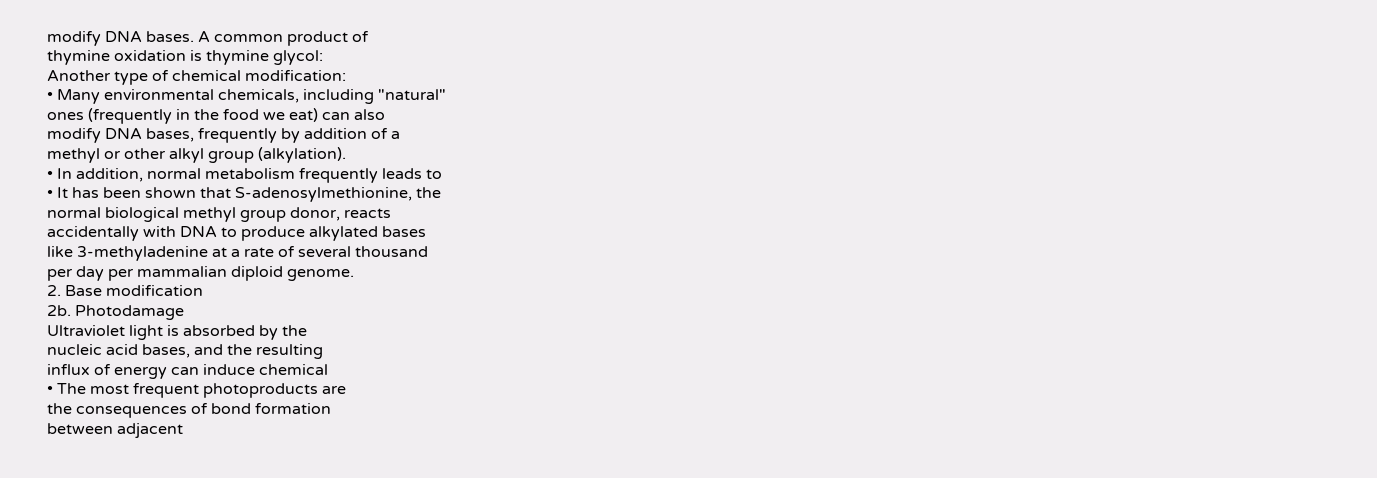modify DNA bases. A common product of
thymine oxidation is thymine glycol:
Another type of chemical modification:
• Many environmental chemicals, including "natural"
ones (frequently in the food we eat) can also
modify DNA bases, frequently by addition of a
methyl or other alkyl group (alkylation).
• In addition, normal metabolism frequently leads to
• It has been shown that S-adenosylmethionine, the
normal biological methyl group donor, reacts
accidentally with DNA to produce alkylated bases
like 3-methyladenine at a rate of several thousand
per day per mammalian diploid genome.
2. Base modification
2b. Photodamage
Ultraviolet light is absorbed by the
nucleic acid bases, and the resulting
influx of energy can induce chemical
• The most frequent photoproducts are
the consequences of bond formation
between adjacent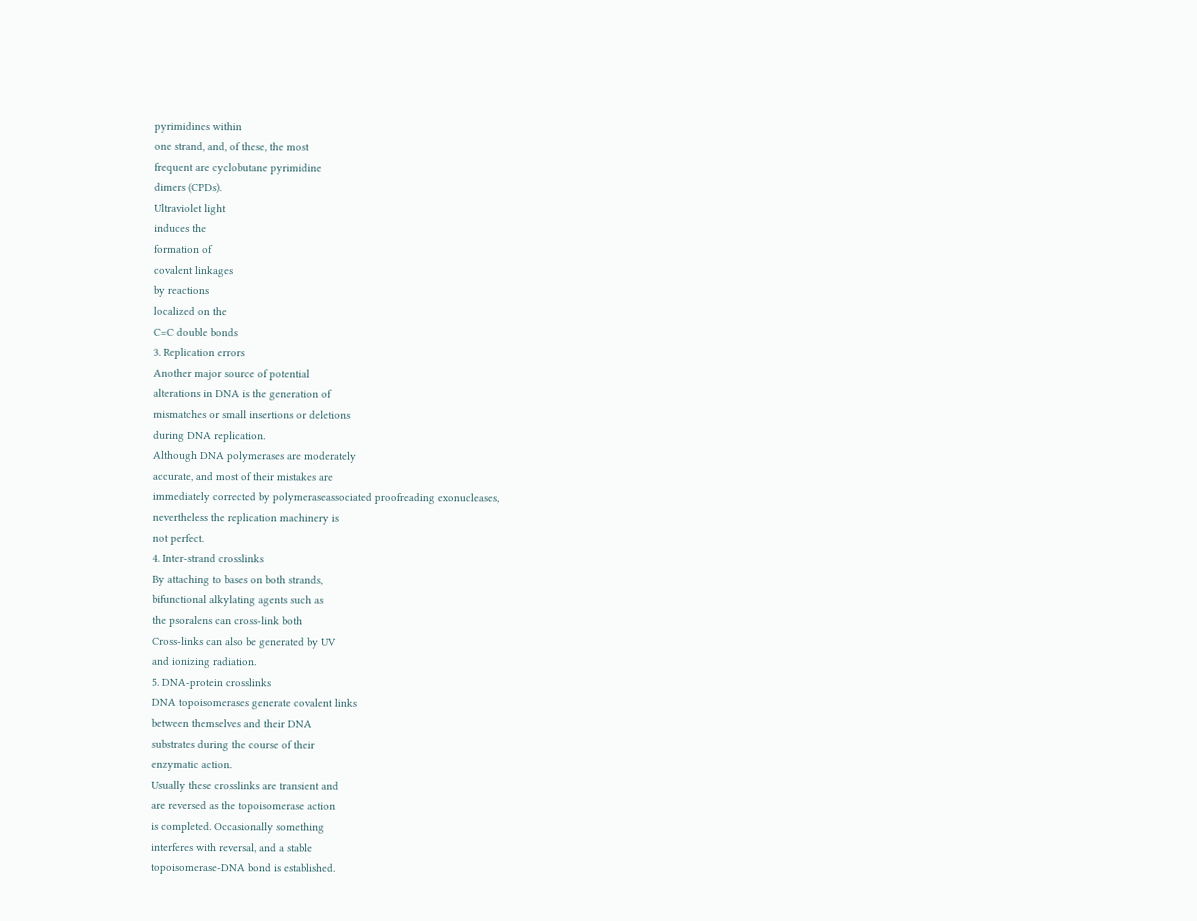pyrimidines within
one strand, and, of these, the most
frequent are cyclobutane pyrimidine
dimers (CPDs).
Ultraviolet light
induces the
formation of
covalent linkages
by reactions
localized on the
C=C double bonds
3. Replication errors
Another major source of potential
alterations in DNA is the generation of
mismatches or small insertions or deletions
during DNA replication.
Although DNA polymerases are moderately
accurate, and most of their mistakes are
immediately corrected by polymeraseassociated proofreading exonucleases,
nevertheless the replication machinery is
not perfect.
4. Inter-strand crosslinks
By attaching to bases on both strands,
bifunctional alkylating agents such as
the psoralens can cross-link both
Cross-links can also be generated by UV
and ionizing radiation.
5. DNA-protein crosslinks
DNA topoisomerases generate covalent links
between themselves and their DNA
substrates during the course of their
enzymatic action.
Usually these crosslinks are transient and
are reversed as the topoisomerase action
is completed. Occasionally something
interferes with reversal, and a stable
topoisomerase-DNA bond is established.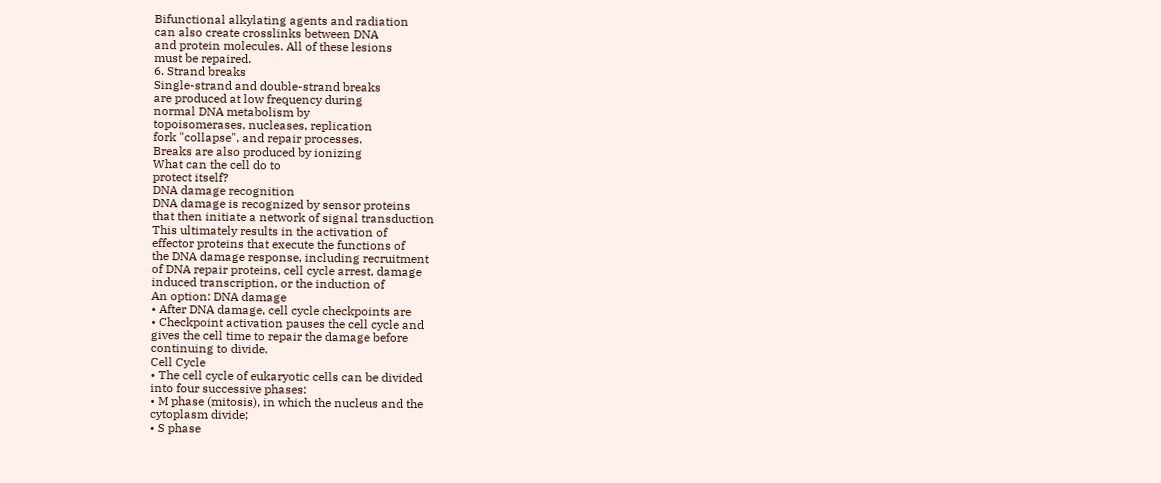Bifunctional alkylating agents and radiation
can also create crosslinks between DNA
and protein molecules. All of these lesions
must be repaired.
6. Strand breaks
Single-strand and double-strand breaks
are produced at low frequency during
normal DNA metabolism by
topoisomerases, nucleases, replication
fork "collapse", and repair processes.
Breaks are also produced by ionizing
What can the cell do to
protect itself?
DNA damage recognition
DNA damage is recognized by sensor proteins
that then initiate a network of signal transduction
This ultimately results in the activation of
effector proteins that execute the functions of
the DNA damage response, including recruitment
of DNA repair proteins, cell cycle arrest, damage
induced transcription, or the induction of
An option: DNA damage
• After DNA damage, cell cycle checkpoints are
• Checkpoint activation pauses the cell cycle and
gives the cell time to repair the damage before
continuing to divide.
Cell Cycle
• The cell cycle of eukaryotic cells can be divided
into four successive phases:
• M phase (mitosis), in which the nucleus and the
cytoplasm divide;
• S phase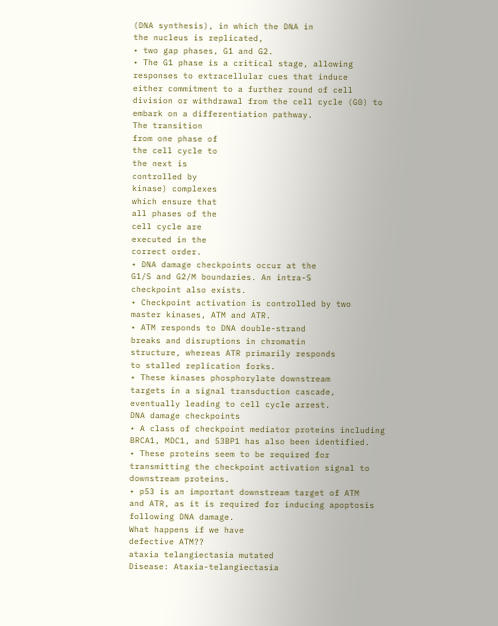(DNA synthesis), in which the DNA in
the nucleus is replicated,
• two gap phases, G1 and G2.
• The G1 phase is a critical stage, allowing
responses to extracellular cues that induce
either commitment to a further round of cell
division or withdrawal from the cell cycle (G0) to
embark on a differentiation pathway.
The transition
from one phase of
the cell cycle to
the next is
controlled by
kinase) complexes
which ensure that
all phases of the
cell cycle are
executed in the
correct order.
• DNA damage checkpoints occur at the
G1/S and G2/M boundaries. An intra-S
checkpoint also exists.
• Checkpoint activation is controlled by two
master kinases, ATM and ATR.
• ATM responds to DNA double-strand
breaks and disruptions in chromatin
structure, whereas ATR primarily responds
to stalled replication forks.
• These kinases phosphorylate downstream
targets in a signal transduction cascade,
eventually leading to cell cycle arrest.
DNA damage checkpoints
• A class of checkpoint mediator proteins including
BRCA1, MDC1, and 53BP1 has also been identified.
• These proteins seem to be required for
transmitting the checkpoint activation signal to
downstream proteins.
• p53 is an important downstream target of ATM
and ATR, as it is required for inducing apoptosis
following DNA damage.
What happens if we have
defective ATM??
ataxia telangiectasia mutated
Disease: Ataxia-telangiectasia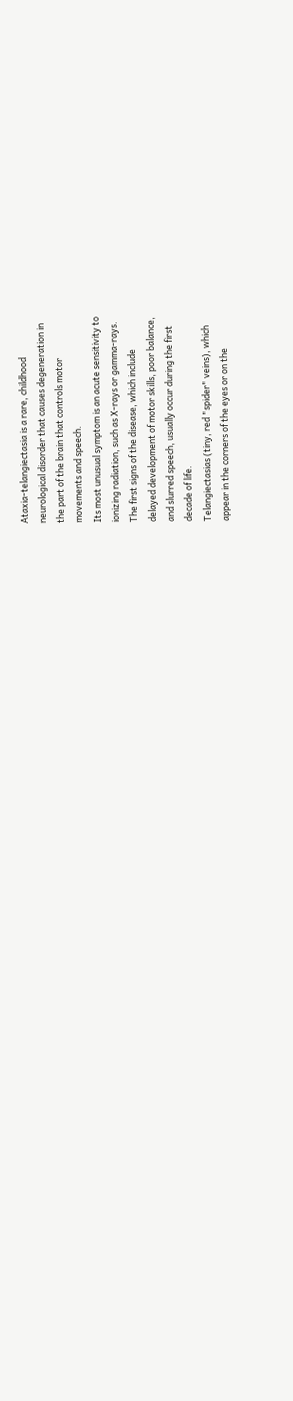Ataxia-telangiectasia is a rare, childhood
neurological disorder that causes degeneration in
the part of the brain that controls motor
movements and speech.
Its most unusual symptom is an acute sensitivity to
ionizing radiation, such as X-rays or gamma-rays.
The first signs of the disease, which include
delayed development of motor skills, poor balance,
and slurred speech, usually occur during the first
decade of life.
Telangiectasias (tiny, red "spider" veins), which
appear in the corners of the eyes or on the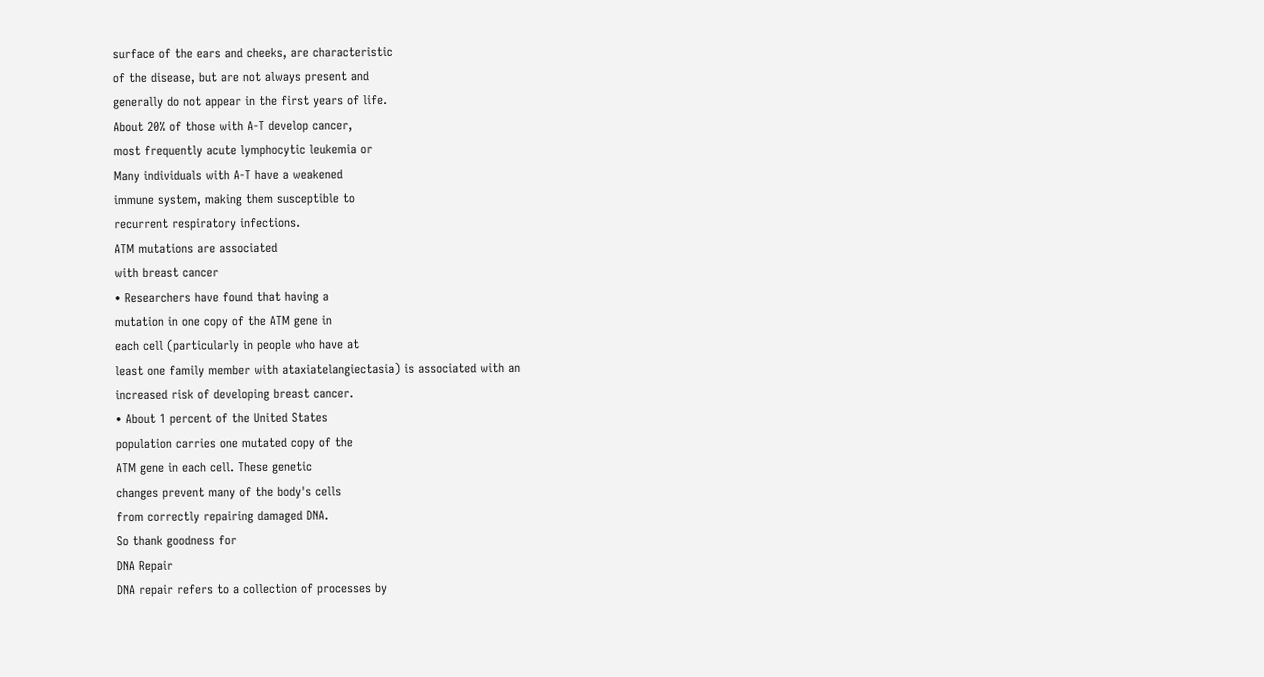surface of the ears and cheeks, are characteristic
of the disease, but are not always present and
generally do not appear in the first years of life.
About 20% of those with A-T develop cancer,
most frequently acute lymphocytic leukemia or
Many individuals with A-T have a weakened
immune system, making them susceptible to
recurrent respiratory infections.
ATM mutations are associated
with breast cancer
• Researchers have found that having a
mutation in one copy of the ATM gene in
each cell (particularly in people who have at
least one family member with ataxiatelangiectasia) is associated with an
increased risk of developing breast cancer.
• About 1 percent of the United States
population carries one mutated copy of the
ATM gene in each cell. These genetic
changes prevent many of the body's cells
from correctly repairing damaged DNA.
So thank goodness for
DNA Repair
DNA repair refers to a collection of processes by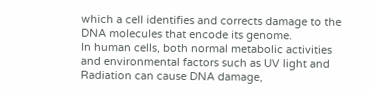which a cell identifies and corrects damage to the
DNA molecules that encode its genome.
In human cells, both normal metabolic activities
and environmental factors such as UV light and
Radiation can cause DNA damage,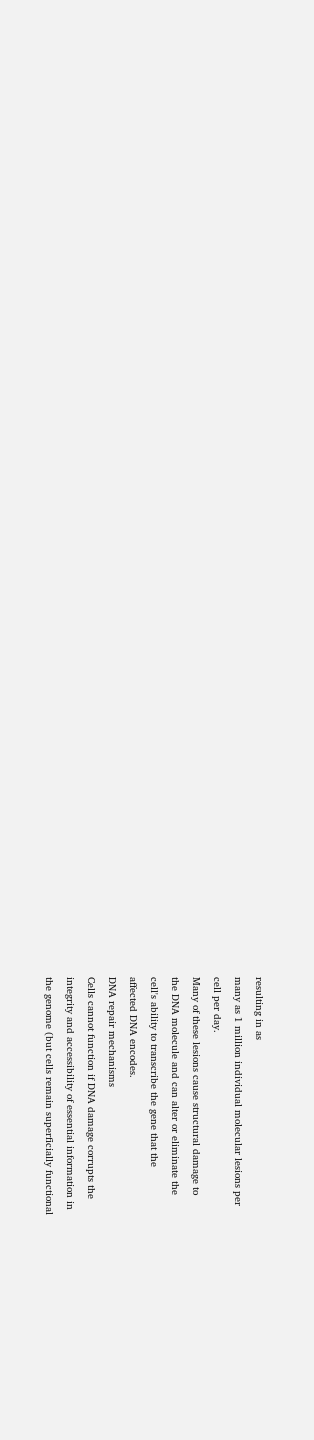resulting in as
many as 1 million individual molecular lesions per
cell per day.
Many of these lesions cause structural damage to
the DNA molecule and can alter or eliminate the
cell's ability to transcribe the gene that the
affected DNA encodes.
DNA repair mechanisms
Cells cannot function if DNA damage corrupts the
integrity and accessibility of essential information in
the genome (but cells remain superficially functional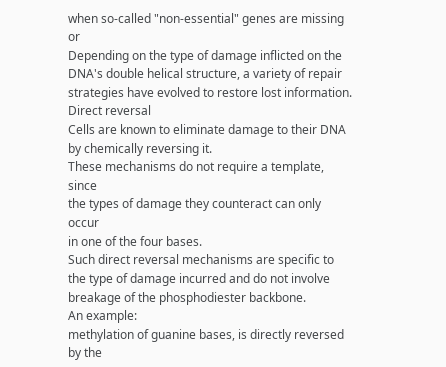when so-called "non-essential" genes are missing or
Depending on the type of damage inflicted on the
DNA's double helical structure, a variety of repair
strategies have evolved to restore lost information.
Direct reversal
Cells are known to eliminate damage to their DNA
by chemically reversing it.
These mechanisms do not require a template, since
the types of damage they counteract can only occur
in one of the four bases.
Such direct reversal mechanisms are specific to
the type of damage incurred and do not involve
breakage of the phosphodiester backbone.
An example:
methylation of guanine bases, is directly reversed
by the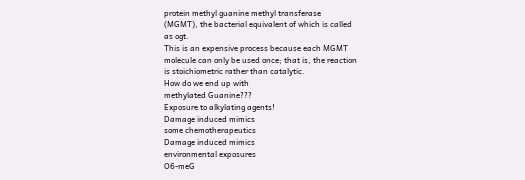protein methyl guanine methyl transferase
(MGMT), the bacterial equivalent of which is called
as ogt.
This is an expensive process because each MGMT
molecule can only be used once; that is, the reaction
is stoichiometric rather than catalytic.
How do we end up with
methylated Guanine???
Exposure to alkylating agents!
Damage induced mimics
some chemotherapeutics
Damage induced mimics
environmental exposures
O6-meG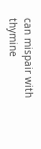can mispair with thymine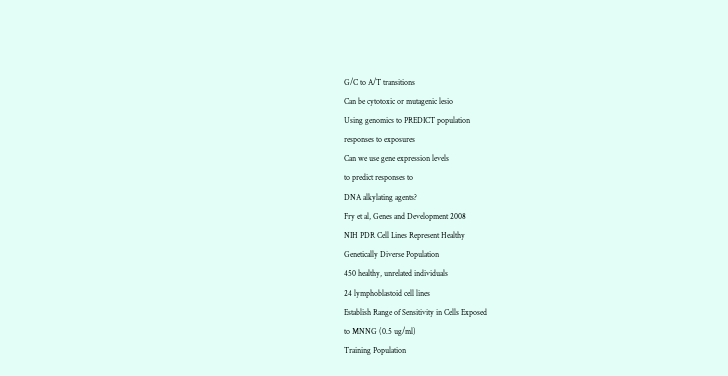G/C to A/T transitions
Can be cytotoxic or mutagenic lesio
Using genomics to PREDICT population
responses to exposures
Can we use gene expression levels
to predict responses to
DNA alkylating agents?
Fry et al, Genes and Development 2008
NIH PDR Cell Lines Represent Healthy
Genetically Diverse Population
450 healthy, unrelated individuals
24 lymphoblastoid cell lines
Establish Range of Sensitivity in Cells Exposed
to MNNG (0.5 ug/ml)
Training Population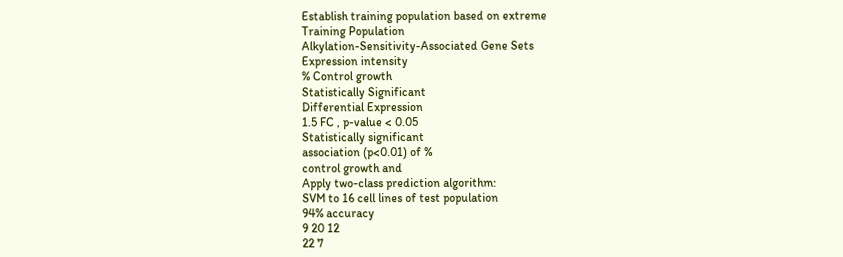Establish training population based on extreme
Training Population
Alkylation-Sensitivity-Associated Gene Sets
Expression intensity
% Control growth
Statistically Significant
Differential Expression
1.5 FC , p-value < 0.05
Statistically significant
association (p<0.01) of %
control growth and
Apply two-class prediction algorithm:
SVM to 16 cell lines of test population
94% accuracy
9 20 12
22 7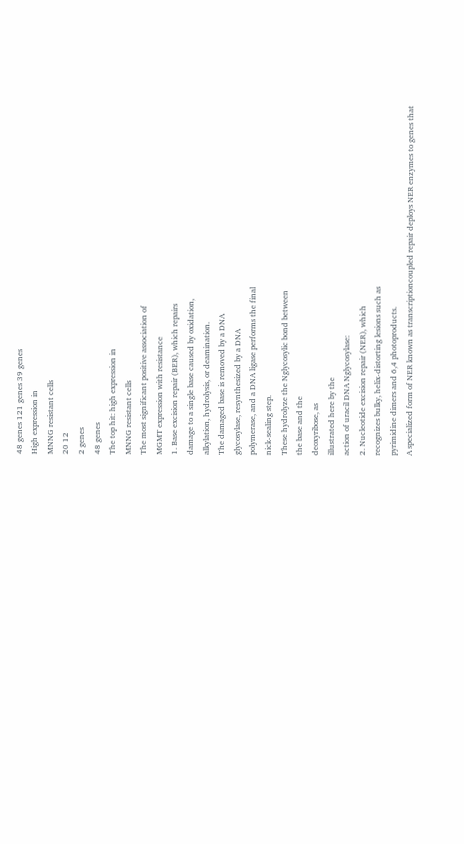48 genes 121 genes 39 genes
High expression in
MNNG resistant cells
20 12
2 genes
48 genes
The top hit: high expression in
MNNG resistant cells
The most significant positive association of
MGMT expression with resistance
1. Base excision repair (BER), which repairs
damage to a single base caused by oxidation,
alkylation, hydrolysis, or deamination.
The damaged base is removed by a DNA
glycosylase, resynthesized by a DNA
polymerase, and a DNA ligase performs the final
nick-sealing step.
These hydrolyze the Nglycosylic bond between
the base and the
deoxyribose, as
illustrated here by the
action of uracil DNA Nglycosylase:
2. Nucleotide excision repair (NER), which
recognizes bulky, helix-distorting lesions such as
pyrimidine dimers and 6,4 photoproducts.
A specialized form of NER known as transcriptioncoupled repair deploys NER enzymes to genes that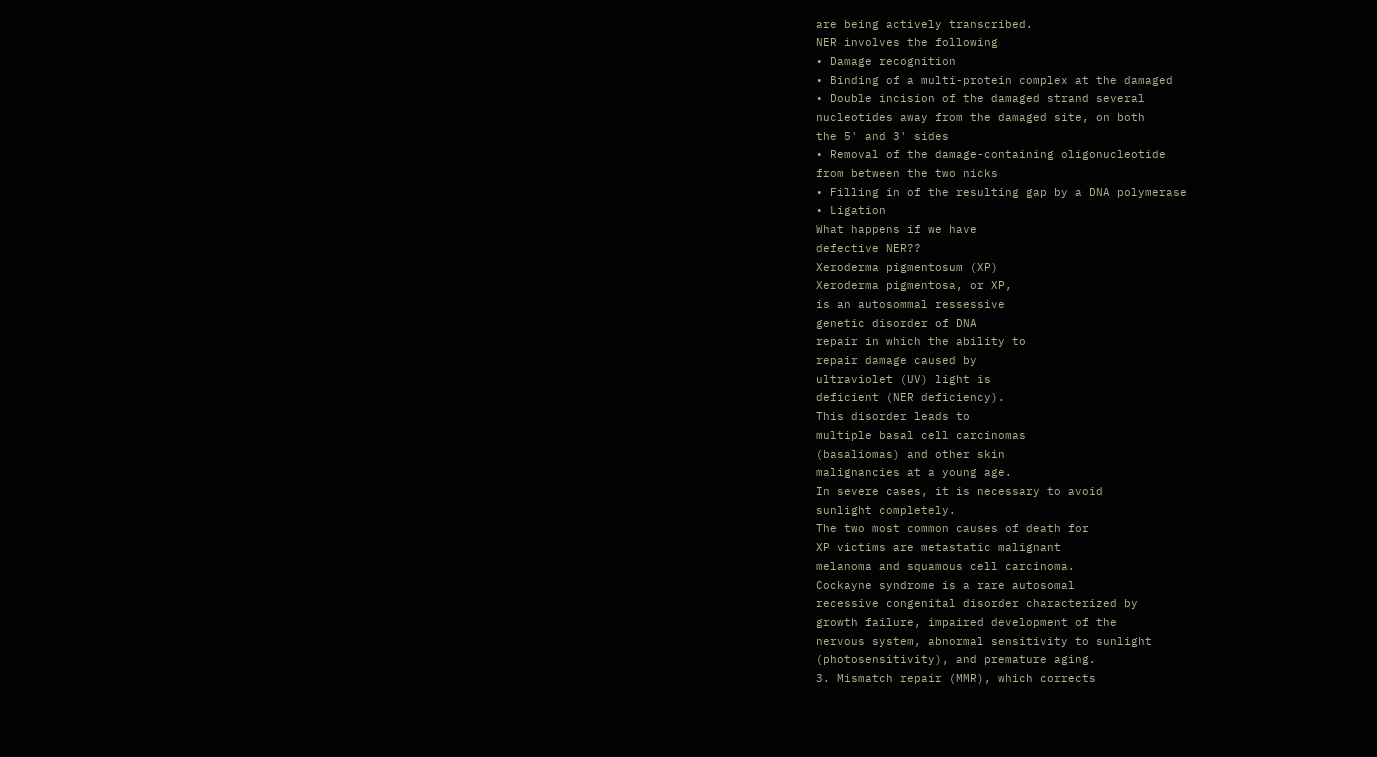are being actively transcribed.
NER involves the following
• Damage recognition
• Binding of a multi-protein complex at the damaged
• Double incision of the damaged strand several
nucleotides away from the damaged site, on both
the 5' and 3' sides
• Removal of the damage-containing oligonucleotide
from between the two nicks
• Filling in of the resulting gap by a DNA polymerase
• Ligation
What happens if we have
defective NER??
Xeroderma pigmentosum (XP)
Xeroderma pigmentosa, or XP,
is an autosommal ressessive
genetic disorder of DNA
repair in which the ability to
repair damage caused by
ultraviolet (UV) light is
deficient (NER deficiency).
This disorder leads to
multiple basal cell carcinomas
(basaliomas) and other skin
malignancies at a young age.
In severe cases, it is necessary to avoid
sunlight completely.
The two most common causes of death for
XP victims are metastatic malignant
melanoma and squamous cell carcinoma.
Cockayne syndrome is a rare autosomal
recessive congenital disorder characterized by
growth failure, impaired development of the
nervous system, abnormal sensitivity to sunlight
(photosensitivity), and premature aging.
3. Mismatch repair (MMR), which corrects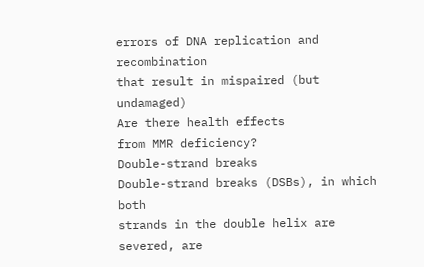errors of DNA replication and recombination
that result in mispaired (but undamaged)
Are there health effects
from MMR deficiency?
Double-strand breaks
Double-strand breaks (DSBs), in which both
strands in the double helix are severed, are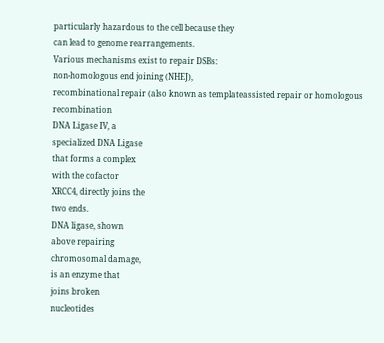particularly hazardous to the cell because they
can lead to genome rearrangements.
Various mechanisms exist to repair DSBs:
non-homologous end joining (NHEJ),
recombinational repair (also known as templateassisted repair or homologous recombination
DNA Ligase IV, a
specialized DNA Ligase
that forms a complex
with the cofactor
XRCC4, directly joins the
two ends.
DNA ligase, shown
above repairing
chromosomal damage,
is an enzyme that
joins broken
nucleotides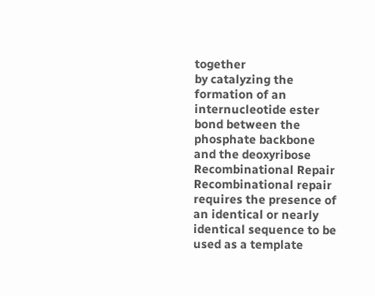together
by catalyzing the
formation of an
internucleotide ester
bond between the
phosphate backbone
and the deoxyribose
Recombinational Repair
Recombinational repair requires the presence of
an identical or nearly identical sequence to be
used as a template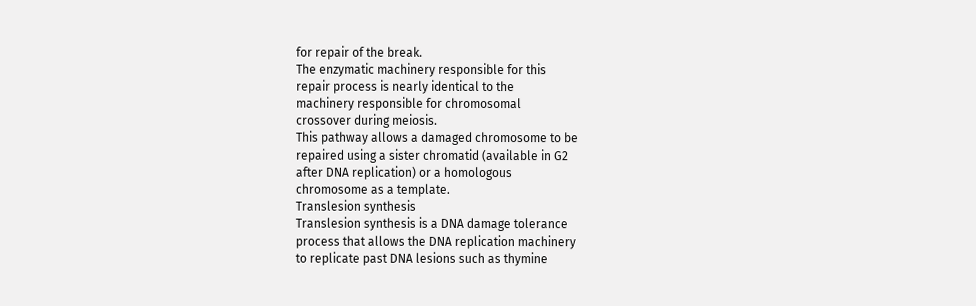for repair of the break.
The enzymatic machinery responsible for this
repair process is nearly identical to the
machinery responsible for chromosomal
crossover during meiosis.
This pathway allows a damaged chromosome to be
repaired using a sister chromatid (available in G2
after DNA replication) or a homologous
chromosome as a template.
Translesion synthesis
Translesion synthesis is a DNA damage tolerance
process that allows the DNA replication machinery
to replicate past DNA lesions such as thymine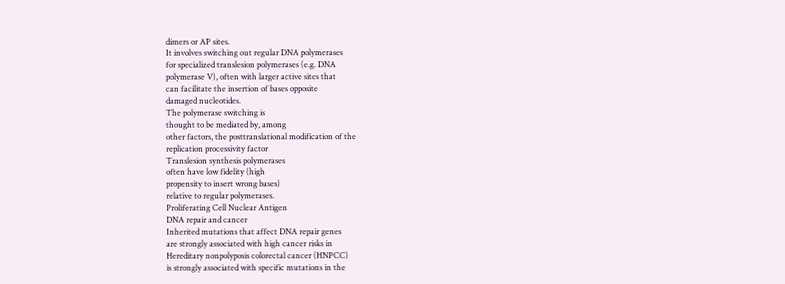dimers or AP sites.
It involves switching out regular DNA polymerases
for specialized translesion polymerases (e.g. DNA
polymerase V), often with larger active sites that
can facilitate the insertion of bases opposite
damaged nucleotides.
The polymerase switching is
thought to be mediated by, among
other factors, the posttranslational modification of the
replication processivity factor
Translesion synthesis polymerases
often have low fidelity (high
propensity to insert wrong bases)
relative to regular polymerases.
Proliferating Cell Nuclear Antigen
DNA repair and cancer
Inherited mutations that affect DNA repair genes
are strongly associated with high cancer risks in
Hereditary nonpolyposis colorectal cancer (HNPCC)
is strongly associated with specific mutations in the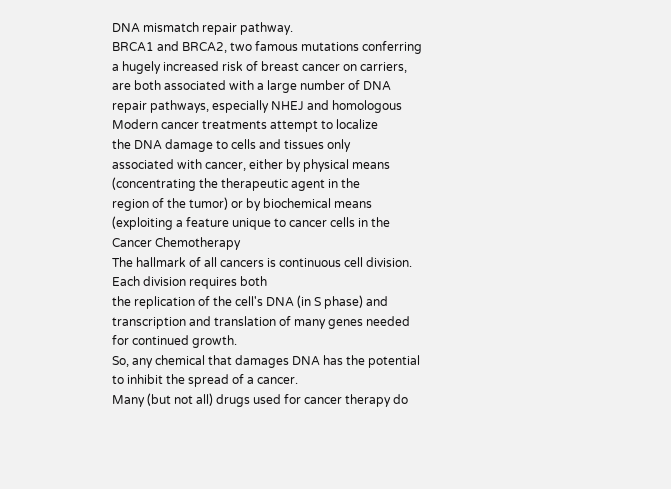DNA mismatch repair pathway.
BRCA1 and BRCA2, two famous mutations conferring
a hugely increased risk of breast cancer on carriers,
are both associated with a large number of DNA
repair pathways, especially NHEJ and homologous
Modern cancer treatments attempt to localize
the DNA damage to cells and tissues only
associated with cancer, either by physical means
(concentrating the therapeutic agent in the
region of the tumor) or by biochemical means
(exploiting a feature unique to cancer cells in the
Cancer Chemotherapy
The hallmark of all cancers is continuous cell division.
Each division requires both
the replication of the cell's DNA (in S phase) and
transcription and translation of many genes needed
for continued growth.
So, any chemical that damages DNA has the potential
to inhibit the spread of a cancer.
Many (but not all) drugs used for cancer therapy do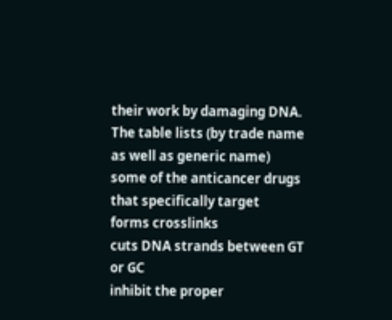their work by damaging DNA.
The table lists (by trade name as well as generic name)
some of the anticancer drugs that specifically target
forms crosslinks
cuts DNA strands between GT or GC
inhibit the proper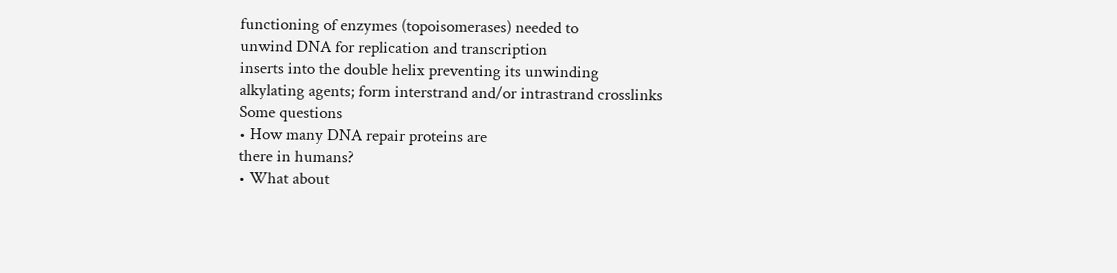functioning of enzymes (topoisomerases) needed to
unwind DNA for replication and transcription
inserts into the double helix preventing its unwinding
alkylating agents; form interstrand and/or intrastrand crosslinks
Some questions
• How many DNA repair proteins are
there in humans?
• What about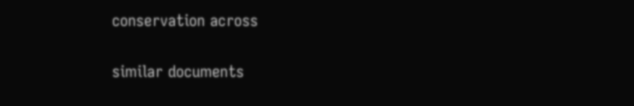conservation across

similar documents